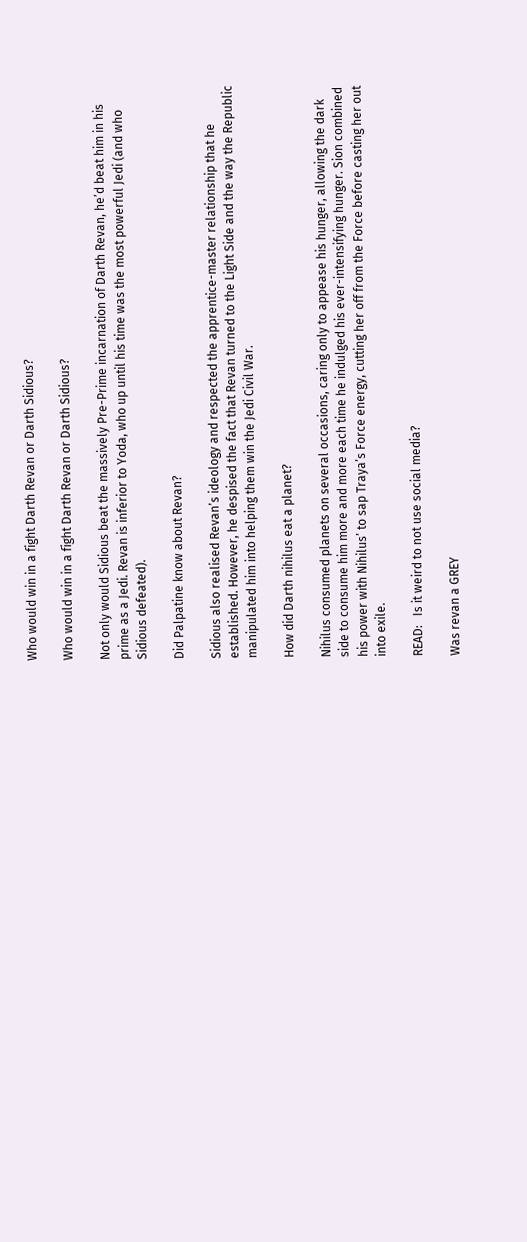Who would win in a fight Darth Revan or Darth Sidious?

Who would win in a fight Darth Revan or Darth Sidious?

Not only would Sidious beat the massively Pre-Prime incarnation of Darth Revan, he’d beat him in his prime as a Jedi. Revan is inferior to Yoda, who up until his time was the most powerful Jedi (and who Sidious defeated).

Did Palpatine know about Revan?

Sidious also realised Revan’s ideology and respected the apprentice-master relationship that he established. However, he despised the fact that Revan turned to the Light Side and the way the Republic manipulated him into helping them win the Jedi Civil War.

How did Darth nihilus eat a planet?

Nihilus consumed planets on several occasions, caring only to appease his hunger, allowing the dark side to consume him more and more each time he indulged his ever-intensifying hunger. Sion combined his power with Nihilus’ to sap Traya’s Force energy, cutting her off from the Force before casting her out into exile.

READ:   Is it weird to not use social media?

Was revan a GREY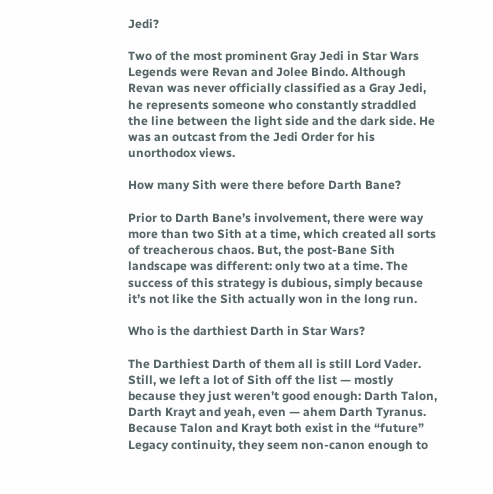Jedi?

Two of the most prominent Gray Jedi in Star Wars Legends were Revan and Jolee Bindo. Although Revan was never officially classified as a Gray Jedi, he represents someone who constantly straddled the line between the light side and the dark side. He was an outcast from the Jedi Order for his unorthodox views.

How many Sith were there before Darth Bane?

Prior to Darth Bane’s involvement, there were way more than two Sith at a time, which created all sorts of treacherous chaos. But, the post-Bane Sith landscape was different: only two at a time. The success of this strategy is dubious, simply because it’s not like the Sith actually won in the long run.

Who is the darthiest Darth in Star Wars?

The Darthiest Darth of them all is still Lord Vader. Still, we left a lot of Sith off the list — mostly because they just weren’t good enough: Darth Talon, Darth Krayt and yeah, even — ahem Darth Tyranus. Because Talon and Krayt both exist in the “future” Legacy continuity, they seem non-canon enough to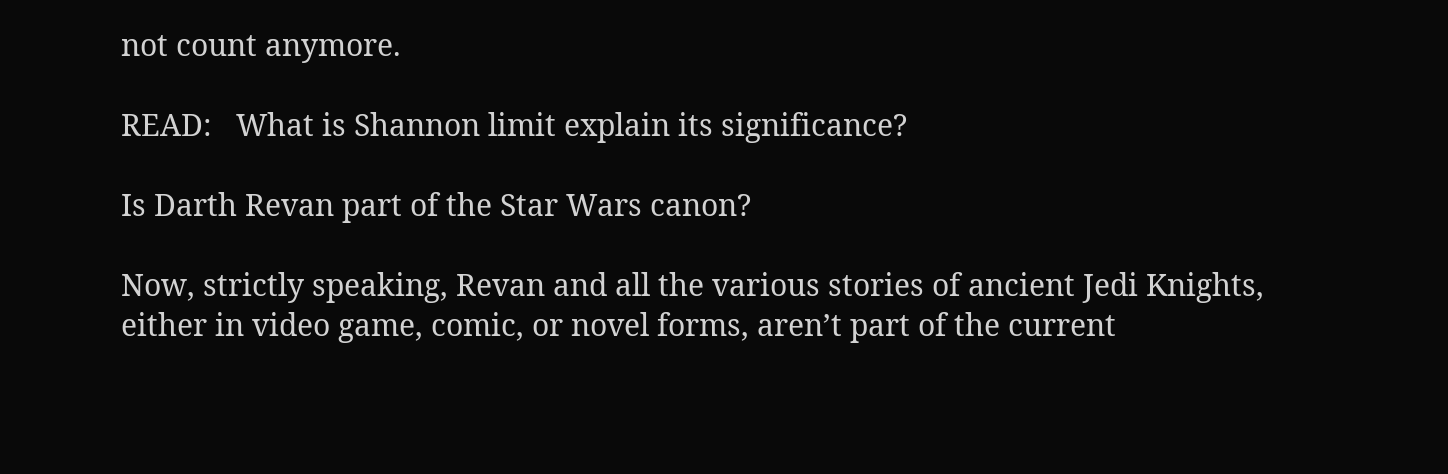not count anymore.

READ:   What is Shannon limit explain its significance?

Is Darth Revan part of the Star Wars canon?

Now, strictly speaking, Revan and all the various stories of ancient Jedi Knights, either in video game, comic, or novel forms, aren’t part of the current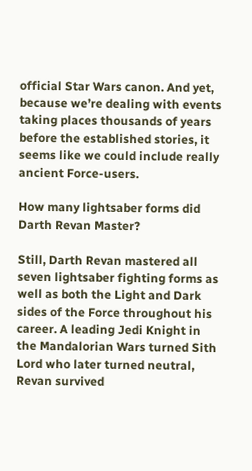official Star Wars canon. And yet, because we’re dealing with events taking places thousands of years before the established stories, it seems like we could include really ancient Force-users.

How many lightsaber forms did Darth Revan Master?

Still, Darth Revan mastered all seven lightsaber fighting forms as well as both the Light and Dark sides of the Force throughout his career. A leading Jedi Knight in the Mandalorian Wars turned Sith Lord who later turned neutral, Revan survived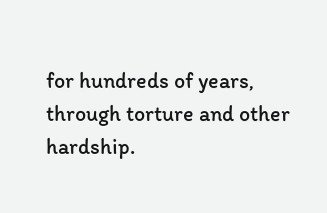for hundreds of years, through torture and other hardship.